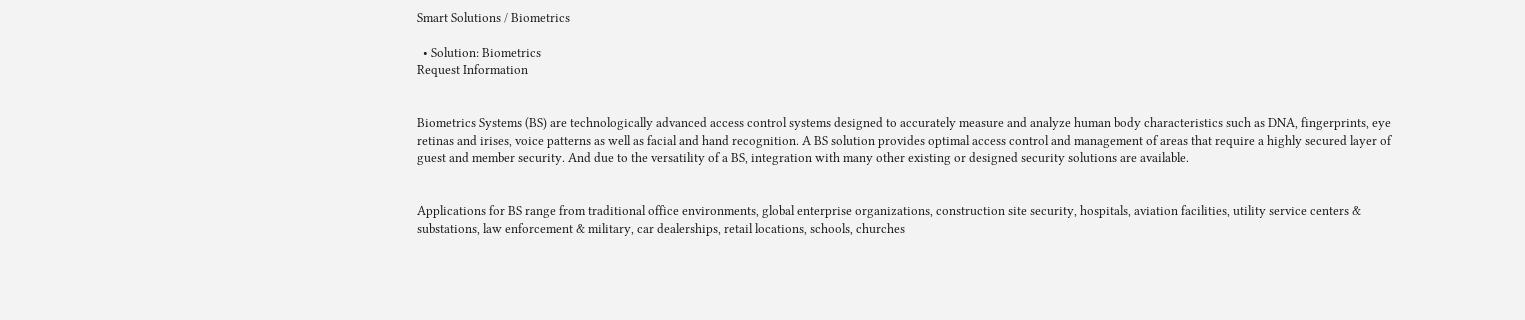Smart Solutions / Biometrics

  • Solution: Biometrics
Request Information


Biometrics Systems (BS) are technologically advanced access control systems designed to accurately measure and analyze human body characteristics such as DNA, fingerprints, eye retinas and irises, voice patterns as well as facial and hand recognition. A BS solution provides optimal access control and management of areas that require a highly secured layer of guest and member security. And due to the versatility of a BS, integration with many other existing or designed security solutions are available.


Applications for BS range from traditional office environments, global enterprise organizations, construction site security, hospitals, aviation facilities, utility service centers & substations, law enforcement & military, car dealerships, retail locations, schools, churches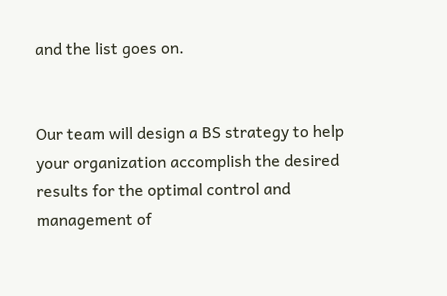and the list goes on.


Our team will design a BS strategy to help your organization accomplish the desired results for the optimal control and management of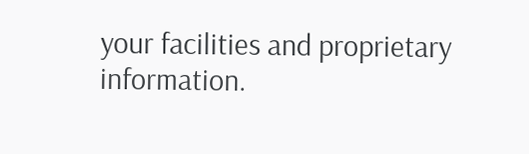your facilities and proprietary information.